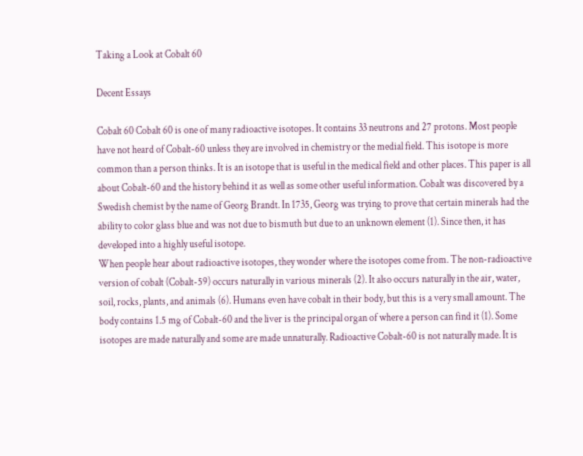Taking a Look at Cobalt 60

Decent Essays

Cobalt 60 Cobalt 60 is one of many radioactive isotopes. It contains 33 neutrons and 27 protons. Most people have not heard of Cobalt-60 unless they are involved in chemistry or the medial field. This isotope is more common than a person thinks. It is an isotope that is useful in the medical field and other places. This paper is all about Cobalt-60 and the history behind it as well as some other useful information. Cobalt was discovered by a Swedish chemist by the name of Georg Brandt. In 1735, Georg was trying to prove that certain minerals had the ability to color glass blue and was not due to bismuth but due to an unknown element (1). Since then, it has developed into a highly useful isotope.
When people hear about radioactive isotopes, they wonder where the isotopes come from. The non-radioactive version of cobalt (Cobalt-59) occurs naturally in various minerals (2). It also occurs naturally in the air, water, soil, rocks, plants, and animals (6). Humans even have cobalt in their body, but this is a very small amount. The body contains 1.5 mg of Cobalt-60 and the liver is the principal organ of where a person can find it (1). Some isotopes are made naturally and some are made unnaturally. Radioactive Cobalt-60 is not naturally made. It is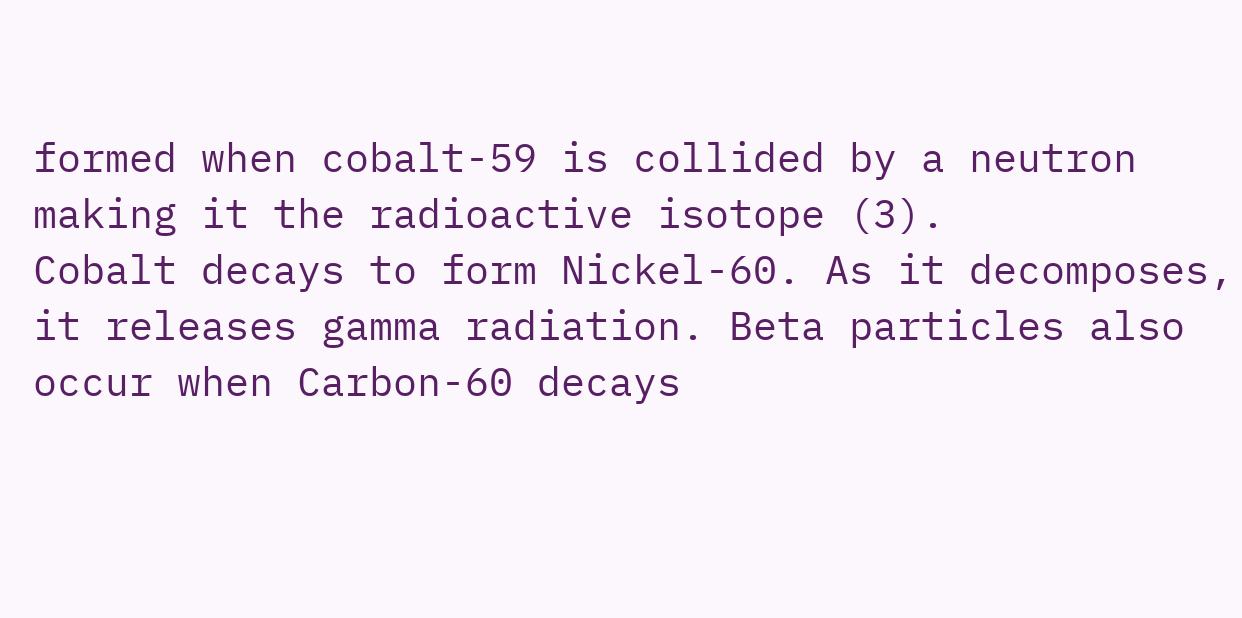formed when cobalt-59 is collided by a neutron making it the radioactive isotope (3).
Cobalt decays to form Nickel-60. As it decomposes, it releases gamma radiation. Beta particles also occur when Carbon-60 decays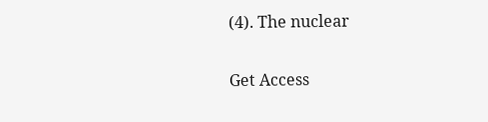(4). The nuclear

Get Access